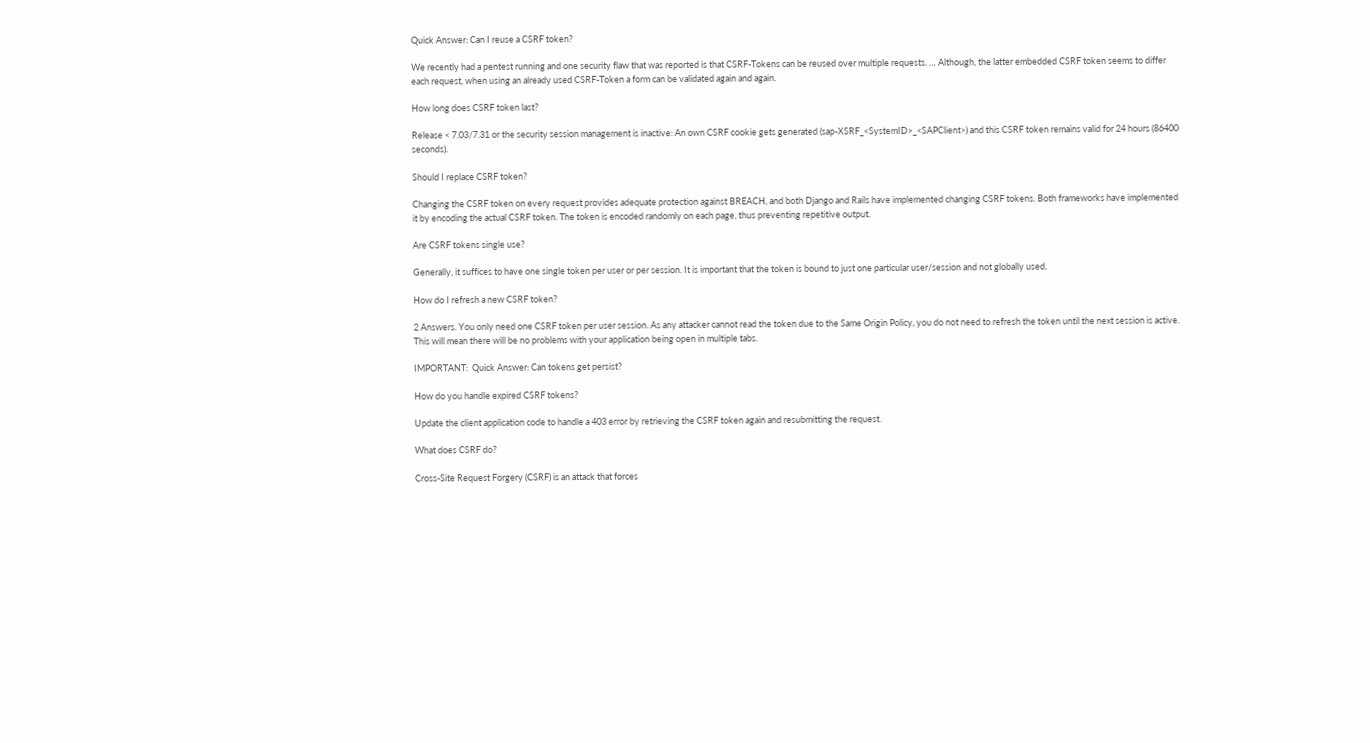Quick Answer: Can I reuse a CSRF token?

We recently had a pentest running and one security flaw that was reported is that CSRF-Tokens can be reused over multiple requests. … Although, the latter embedded CSRF token seems to differ each request, when using an already used CSRF-Token a form can be validated again and again.

How long does CSRF token last?

Release < 7.03/7.31 or the security session management is inactive: An own CSRF cookie gets generated (sap-XSRF_<SystemID>_<SAPClient>) and this CSRF token remains valid for 24 hours (86400 seconds).

Should I replace CSRF token?

Changing the CSRF token on every request provides adequate protection against BREACH, and both Django and Rails have implemented changing CSRF tokens. Both frameworks have implemented it by encoding the actual CSRF token. The token is encoded randomly on each page, thus preventing repetitive output.

Are CSRF tokens single use?

Generally, it suffices to have one single token per user or per session. It is important that the token is bound to just one particular user/session and not globally used.

How do I refresh a new CSRF token?

2 Answers. You only need one CSRF token per user session. As any attacker cannot read the token due to the Same Origin Policy, you do not need to refresh the token until the next session is active. This will mean there will be no problems with your application being open in multiple tabs.

IMPORTANT:  Quick Answer: Can tokens get persist?

How do you handle expired CSRF tokens?

Update the client application code to handle a 403 error by retrieving the CSRF token again and resubmitting the request.

What does CSRF do?

Cross-Site Request Forgery (CSRF) is an attack that forces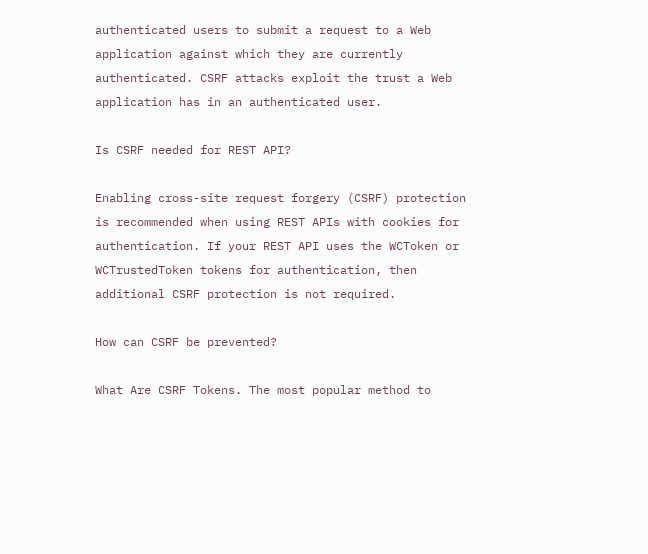authenticated users to submit a request to a Web application against which they are currently authenticated. CSRF attacks exploit the trust a Web application has in an authenticated user.

Is CSRF needed for REST API?

Enabling cross-site request forgery (CSRF) protection is recommended when using REST APIs with cookies for authentication. If your REST API uses the WCToken or WCTrustedToken tokens for authentication, then additional CSRF protection is not required.

How can CSRF be prevented?

What Are CSRF Tokens. The most popular method to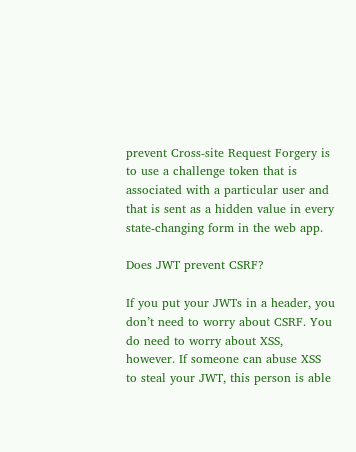prevent Cross-site Request Forgery is to use a challenge token that is associated with a particular user and that is sent as a hidden value in every state-changing form in the web app.

Does JWT prevent CSRF?

If you put your JWTs in a header, you don’t need to worry about CSRF. You do need to worry about XSS, however. If someone can abuse XSS to steal your JWT, this person is able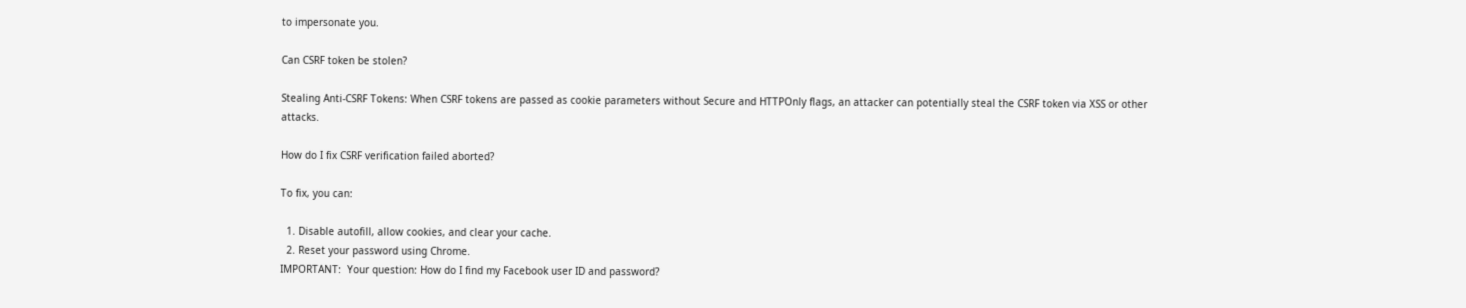to impersonate you.

Can CSRF token be stolen?

Stealing Anti-CSRF Tokens: When CSRF tokens are passed as cookie parameters without Secure and HTTPOnly flags, an attacker can potentially steal the CSRF token via XSS or other attacks.

How do I fix CSRF verification failed aborted?

To fix, you can:

  1. Disable autofill, allow cookies, and clear your cache.
  2. Reset your password using Chrome.
IMPORTANT:  Your question: How do I find my Facebook user ID and password?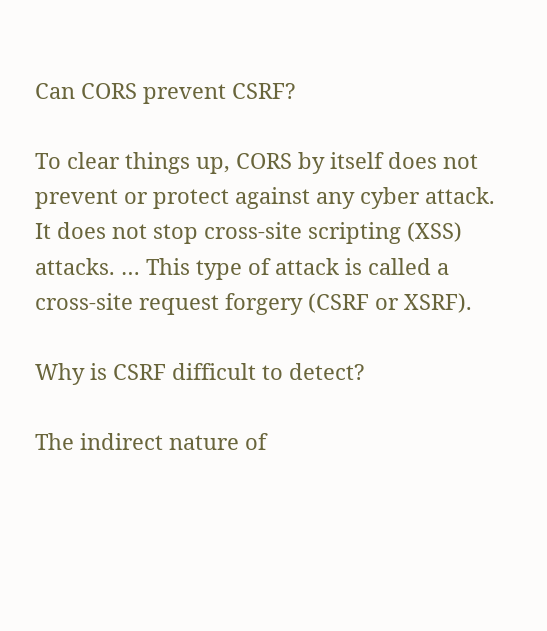Can CORS prevent CSRF?

To clear things up, CORS by itself does not prevent or protect against any cyber attack. It does not stop cross-site scripting (XSS) attacks. … This type of attack is called a cross-site request forgery (CSRF or XSRF).

Why is CSRF difficult to detect?

The indirect nature of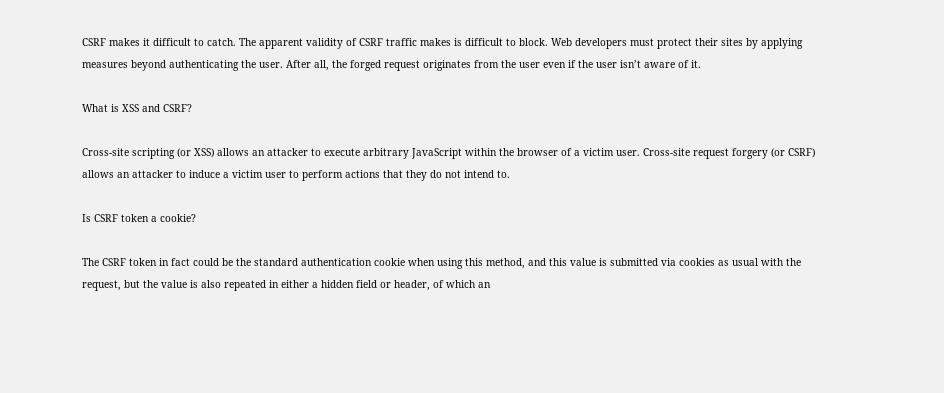CSRF makes it difficult to catch. The apparent validity of CSRF traffic makes is difficult to block. Web developers must protect their sites by applying measures beyond authenticating the user. After all, the forged request originates from the user even if the user isn’t aware of it.

What is XSS and CSRF?

Cross-site scripting (or XSS) allows an attacker to execute arbitrary JavaScript within the browser of a victim user. Cross-site request forgery (or CSRF) allows an attacker to induce a victim user to perform actions that they do not intend to.

Is CSRF token a cookie?

The CSRF token in fact could be the standard authentication cookie when using this method, and this value is submitted via cookies as usual with the request, but the value is also repeated in either a hidden field or header, of which an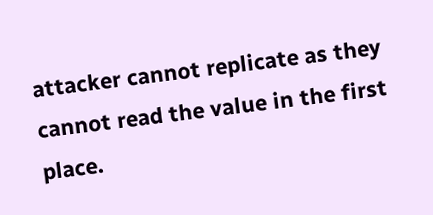attacker cannot replicate as they cannot read the value in the first place.